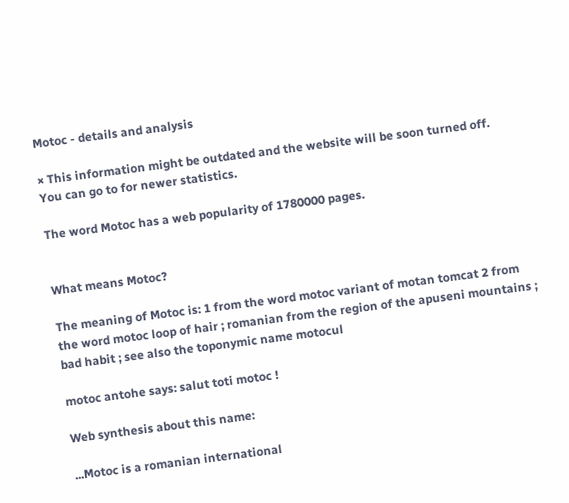Motoc - details and analysis

× This information might be outdated and the website will be soon turned off.
You can go to for newer statistics.

The word Motoc has a web popularity of 1780000 pages.


What means Motoc?

The meaning of Motoc is: 1 from the word motoc variant of motan tomcat 2 from the word motoc loop of hair ; romanian from the region of the apuseni mountains ; bad habit ; see also the toponymic name motocul

motoc antohe says: salut toti motoc !

Web synthesis about this name:

...Motoc is a romanian international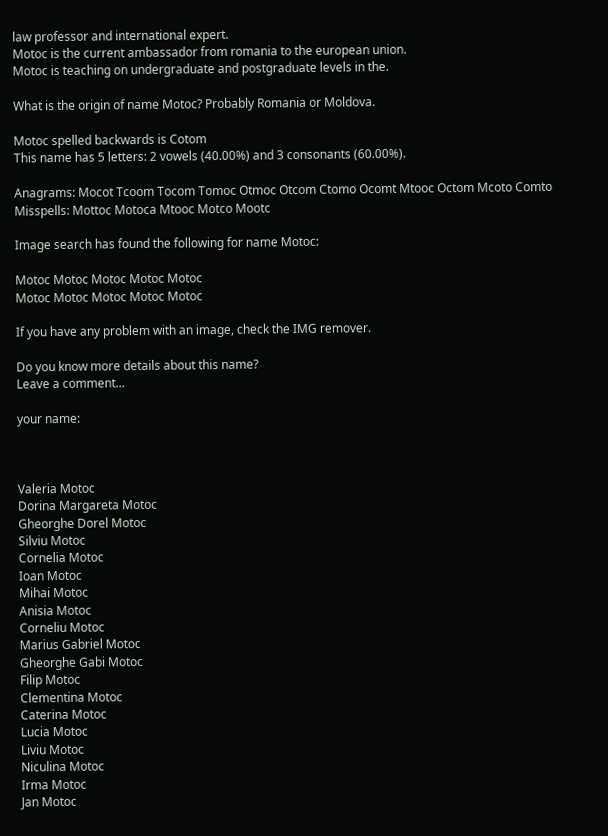law professor and international expert.
Motoc is the current ambassador from romania to the european union.
Motoc is teaching on undergraduate and postgraduate levels in the.

What is the origin of name Motoc? Probably Romania or Moldova.

Motoc spelled backwards is Cotom
This name has 5 letters: 2 vowels (40.00%) and 3 consonants (60.00%).

Anagrams: Mocot Tcoom Tocom Tomoc Otmoc Otcom Ctomo Ocomt Mtooc Octom Mcoto Comto
Misspells: Mottoc Motoca Mtooc Motco Mootc

Image search has found the following for name Motoc:

Motoc Motoc Motoc Motoc Motoc
Motoc Motoc Motoc Motoc Motoc

If you have any problem with an image, check the IMG remover.

Do you know more details about this name?
Leave a comment...

your name:



Valeria Motoc
Dorina Margareta Motoc
Gheorghe Dorel Motoc
Silviu Motoc
Cornelia Motoc
Ioan Motoc
Mihai Motoc
Anisia Motoc
Corneliu Motoc
Marius Gabriel Motoc
Gheorghe Gabi Motoc
Filip Motoc
Clementina Motoc
Caterina Motoc
Lucia Motoc
Liviu Motoc
Niculina Motoc
Irma Motoc
Jan Motoc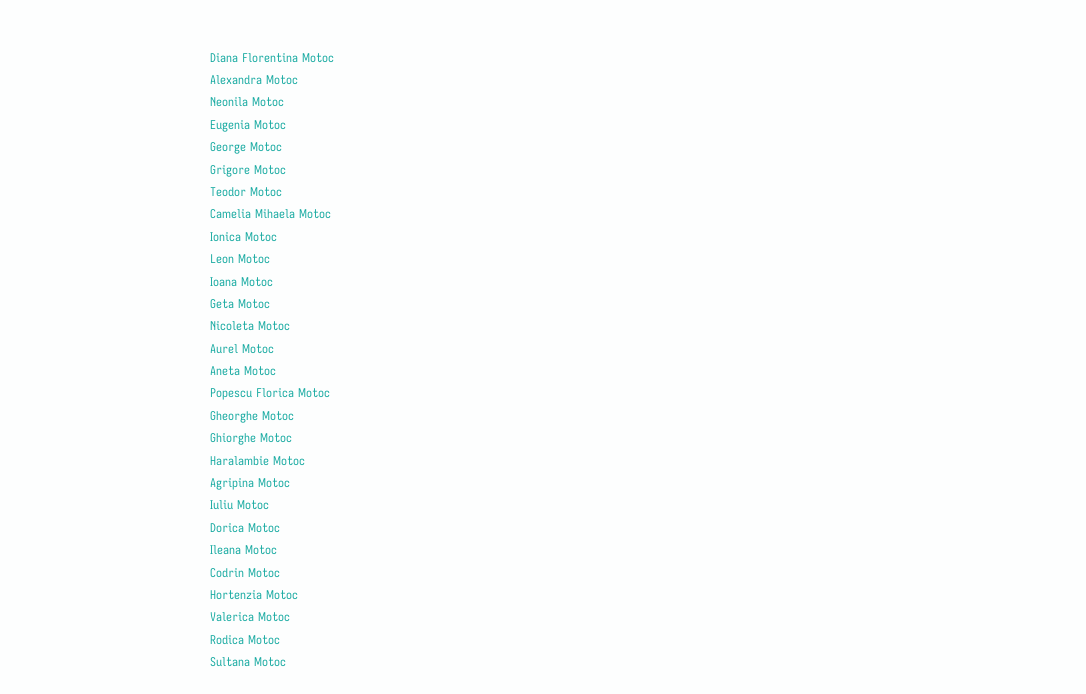Diana Florentina Motoc
Alexandra Motoc
Neonila Motoc
Eugenia Motoc
George Motoc
Grigore Motoc
Teodor Motoc
Camelia Mihaela Motoc
Ionica Motoc
Leon Motoc
Ioana Motoc
Geta Motoc
Nicoleta Motoc
Aurel Motoc
Aneta Motoc
Popescu Florica Motoc
Gheorghe Motoc
Ghiorghe Motoc
Haralambie Motoc
Agripina Motoc
Iuliu Motoc
Dorica Motoc
Ileana Motoc
Codrin Motoc
Hortenzia Motoc
Valerica Motoc
Rodica Motoc
Sultana Motoc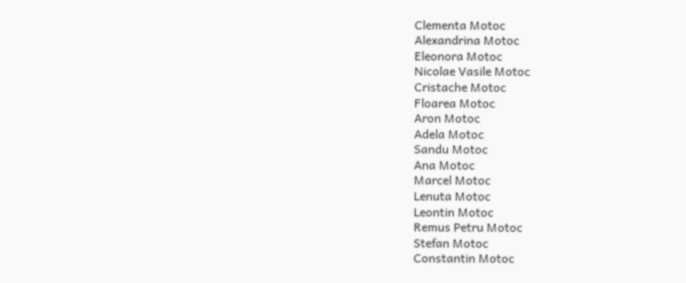Clementa Motoc
Alexandrina Motoc
Eleonora Motoc
Nicolae Vasile Motoc
Cristache Motoc
Floarea Motoc
Aron Motoc
Adela Motoc
Sandu Motoc
Ana Motoc
Marcel Motoc
Lenuta Motoc
Leontin Motoc
Remus Petru Motoc
Stefan Motoc
Constantin Motoc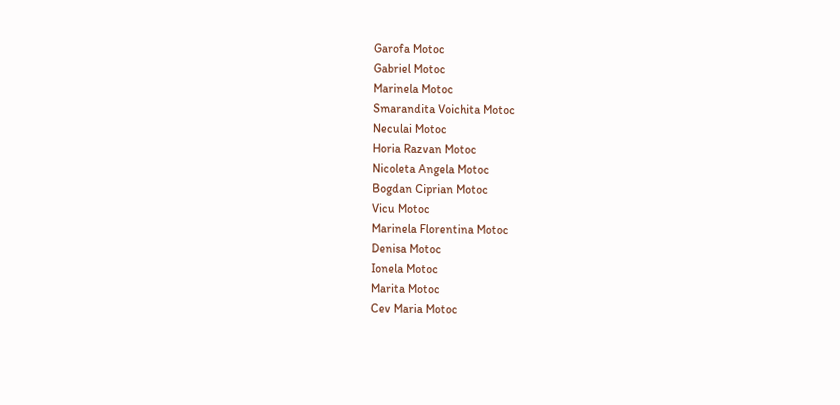Garofa Motoc
Gabriel Motoc
Marinela Motoc
Smarandita Voichita Motoc
Neculai Motoc
Horia Razvan Motoc
Nicoleta Angela Motoc
Bogdan Ciprian Motoc
Vicu Motoc
Marinela Florentina Motoc
Denisa Motoc
Ionela Motoc
Marita Motoc
Cev Maria Motoc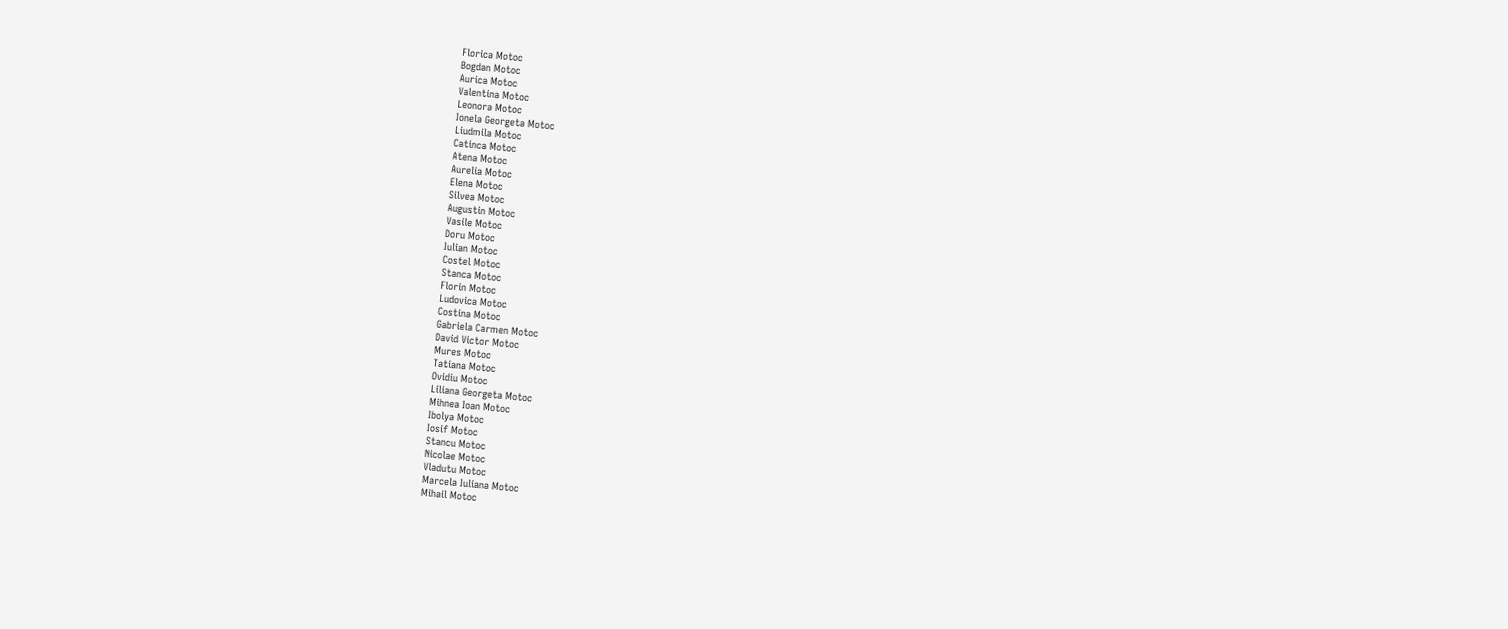Florica Motoc
Bogdan Motoc
Aurica Motoc
Valentina Motoc
Leonora Motoc
Ionela Georgeta Motoc
Liudmila Motoc
Catinca Motoc
Atena Motoc
Aurelia Motoc
Elena Motoc
Silvea Motoc
Augustin Motoc
Vasile Motoc
Doru Motoc
Iulian Motoc
Costel Motoc
Stanca Motoc
Florin Motoc
Ludovica Motoc
Costina Motoc
Gabriela Carmen Motoc
David Victor Motoc
Mures Motoc
Tatiana Motoc
Ovidiu Motoc
Liliana Georgeta Motoc
Mihnea Ioan Motoc
Ibolya Motoc
Iosif Motoc
Stancu Motoc
Nicolae Motoc
Vladutu Motoc
Marcela Iuliana Motoc
Mihail Motoc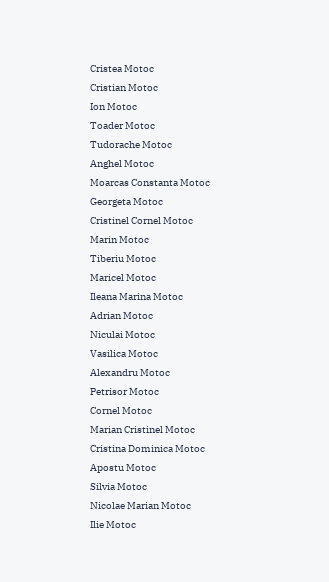Cristea Motoc
Cristian Motoc
Ion Motoc
Toader Motoc
Tudorache Motoc
Anghel Motoc
Moarcas Constanta Motoc
Georgeta Motoc
Cristinel Cornel Motoc
Marin Motoc
Tiberiu Motoc
Maricel Motoc
Ileana Marina Motoc
Adrian Motoc
Niculai Motoc
Vasilica Motoc
Alexandru Motoc
Petrisor Motoc
Cornel Motoc
Marian Cristinel Motoc
Cristina Dominica Motoc
Apostu Motoc
Silvia Motoc
Nicolae Marian Motoc
Ilie Motoc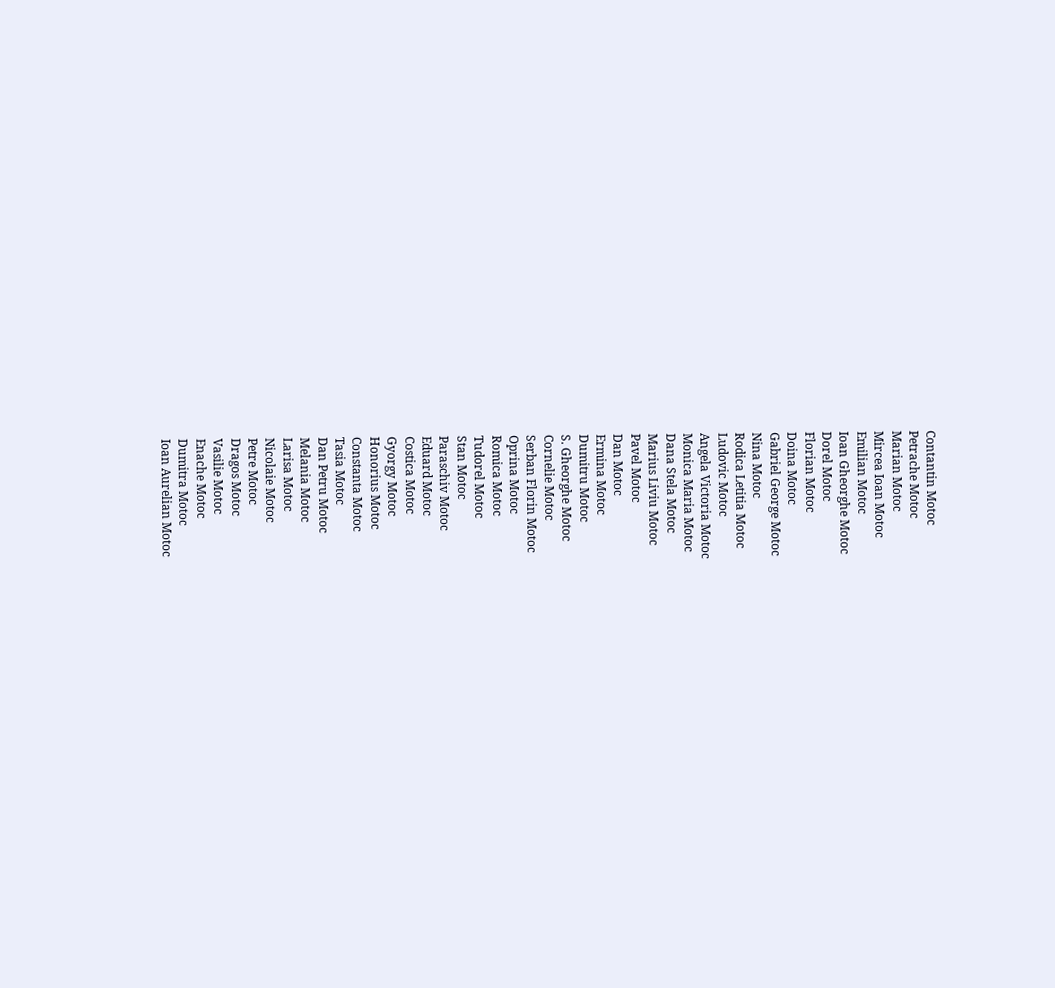Contantin Motoc
Petrache Motoc
Marian Motoc
Mircea Ioan Motoc
Emilian Motoc
Ioan Gheorghe Motoc
Dorel Motoc
Florian Motoc
Doina Motoc
Gabriel George Motoc
Nina Motoc
Rodica Letitia Motoc
Ludovic Motoc
Angela Victoria Motoc
Monica Maria Motoc
Dana Stela Motoc
Marius Liviu Motoc
Pavel Motoc
Dan Motoc
Ermina Motoc
Dumitru Motoc
S. Gheorghe Motoc
Cornelie Motoc
Serban Florin Motoc
Oprina Motoc
Romica Motoc
Tudorel Motoc
Stan Motoc
Paraschiv Motoc
Eduard Motoc
Costica Motoc
Gyorgy Motoc
Honorius Motoc
Constanta Motoc
Tasia Motoc
Dan Petru Motoc
Melania Motoc
Larisa Motoc
Nicolaie Motoc
Petre Motoc
Dragos Motoc
Vasilie Motoc
Enache Motoc
Dumitra Motoc
Ioan Aurelian Motoc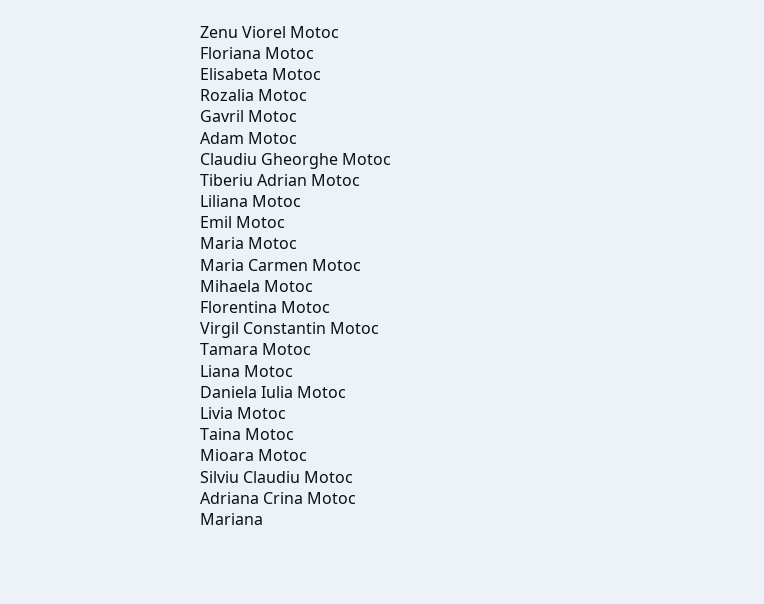Zenu Viorel Motoc
Floriana Motoc
Elisabeta Motoc
Rozalia Motoc
Gavril Motoc
Adam Motoc
Claudiu Gheorghe Motoc
Tiberiu Adrian Motoc
Liliana Motoc
Emil Motoc
Maria Motoc
Maria Carmen Motoc
Mihaela Motoc
Florentina Motoc
Virgil Constantin Motoc
Tamara Motoc
Liana Motoc
Daniela Iulia Motoc
Livia Motoc
Taina Motoc
Mioara Motoc
Silviu Claudiu Motoc
Adriana Crina Motoc
Mariana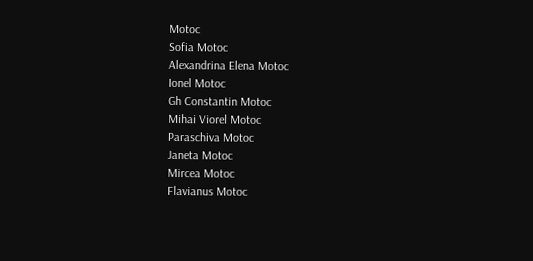Motoc
Sofia Motoc
Alexandrina Elena Motoc
Ionel Motoc
Gh Constantin Motoc
Mihai Viorel Motoc
Paraschiva Motoc
Janeta Motoc
Mircea Motoc
Flavianus Motoc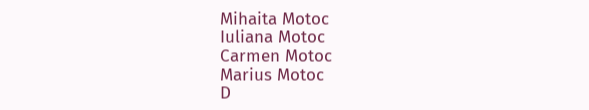Mihaita Motoc
Iuliana Motoc
Carmen Motoc
Marius Motoc
D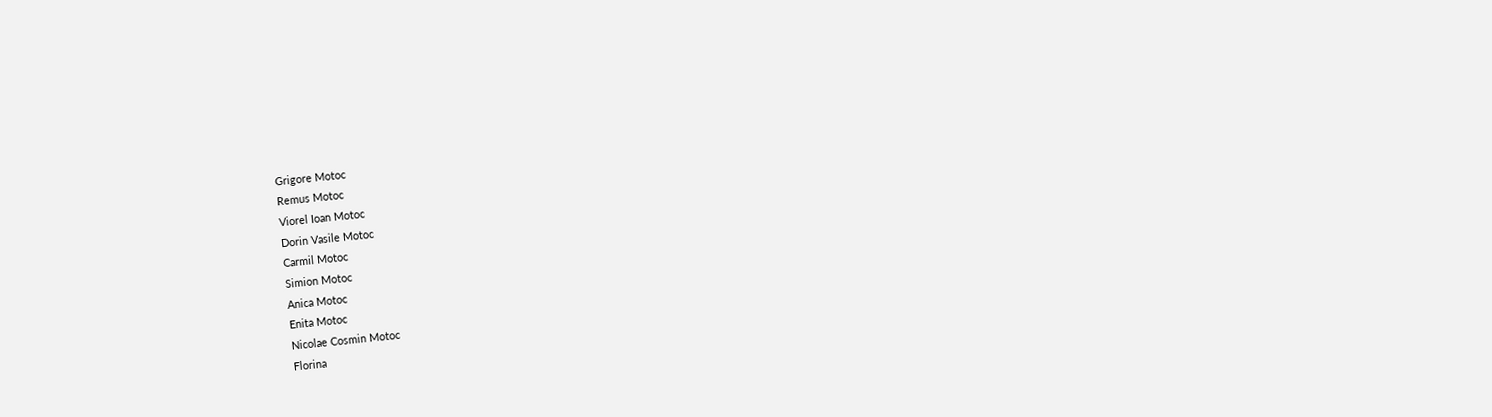Grigore Motoc
Remus Motoc
Viorel Ioan Motoc
Dorin Vasile Motoc
Carmil Motoc
Simion Motoc
Anica Motoc
Enita Motoc
Nicolae Cosmin Motoc
Florina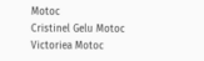Motoc
Cristinel Gelu Motoc
Victoriea Motoc